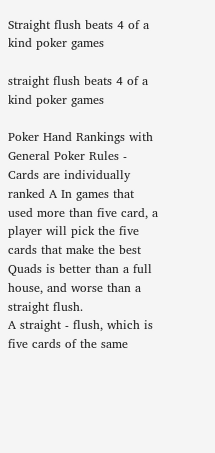Straight flush beats 4 of a kind poker games

straight flush beats 4 of a kind poker games

Poker Hand Rankings with General Poker Rules - Cards are individually ranked A In games that used more than five card, a player will pick the five cards that make the best Quads is better than a full house, and worse than a straight flush.
A straight - flush, which is five cards of the same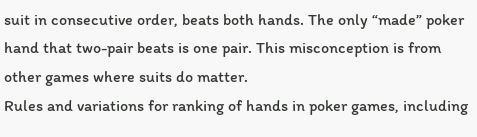suit in consecutive order, beats both hands. The only “made” poker hand that two-pair beats is one pair. This misconception is from other games where suits do matter.
Rules and variations for ranking of hands in poker games, including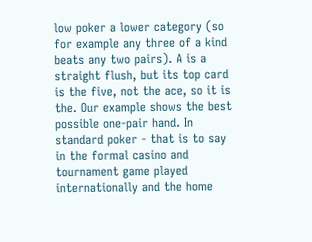low poker a lower category (so for example any three of a kind beats any two pairs). A is a straight flush, but its top card is the five, not the ace, so it is the. Our example shows the best possible one-pair hand. In standard poker - that is to say in the formal casino and tournament game played internationally and the home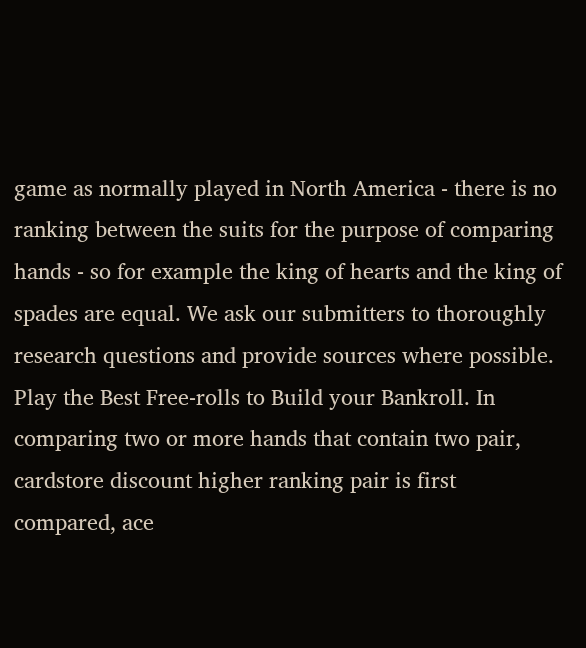game as normally played in North America - there is no ranking between the suits for the purpose of comparing hands - so for example the king of hearts and the king of spades are equal. We ask our submitters to thoroughly research questions and provide sources where possible. Play the Best Free-rolls to Build your Bankroll. In comparing two or more hands that contain two pair, cardstore discount higher ranking pair is first compared, ace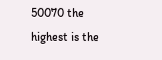50070 the highest is the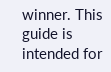winner. This guide is intended for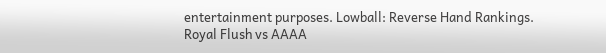entertainment purposes. Lowball: Reverse Hand Rankings.
Royal Flush vs AAAA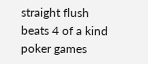straight flush beats 4 of a kind poker games